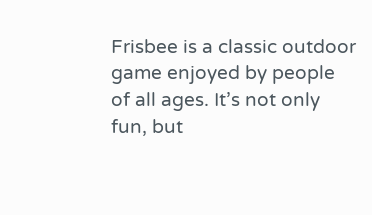Frisbee is a classic outdoor game enjoyed by people of all ages. It’s not only fun, but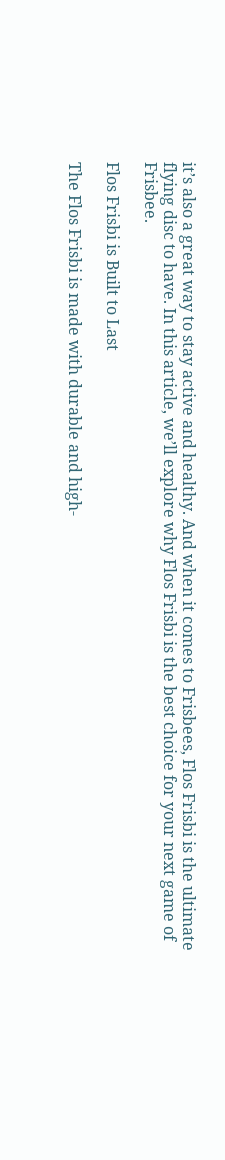it’s also a great way to stay active and healthy. And when it comes to Frisbees, Flos Frisbi is the ultimate flying disc to have. In this article, we’ll explore why Flos Frisbi is the best choice for your next game of Frisbee.

Flos Frisbi is Built to Last

The Flos Frisbi is made with durable and high-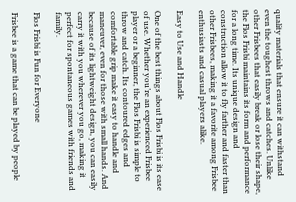quality materials that ensure it can withstand even the toughest throws and catches. Unlike other Frisbees that easily break or lose their shape, the Flos Frisbi maintains its form and performance for a long time. Its unique design and construction allow it to fly farther and faster than other Frisbees, making it a favorite among Frisbee enthusiasts and casual players alike.

Easy to Use and Handle

One of the best things about Flos Frisbi is its ease of use. Whether you’re an experienced Frisbee player or a beginner, the Flos Frisbi is simple to throw and catch. Its contoured edges and comfortable grip make it easy to handle and maneuver, even for those with small hands. And because of its lightweight design, you can easily carry it with you wherever you go, making it perfect for spontaneous games with friends and family.

Flos Frisbi is Fun for Everyone

Frisbee is a game that can be played by people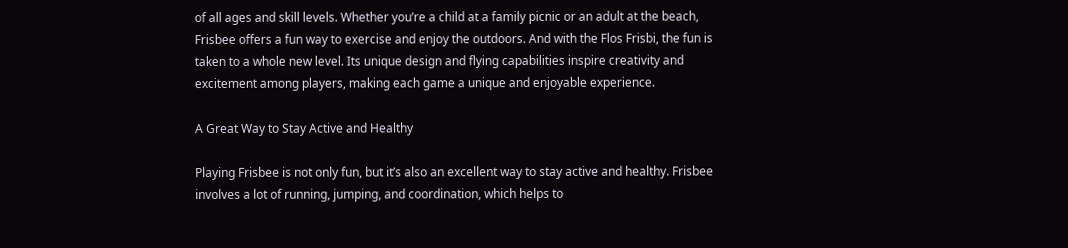of all ages and skill levels. Whether you’re a child at a family picnic or an adult at the beach, Frisbee offers a fun way to exercise and enjoy the outdoors. And with the Flos Frisbi, the fun is taken to a whole new level. Its unique design and flying capabilities inspire creativity and excitement among players, making each game a unique and enjoyable experience.

A Great Way to Stay Active and Healthy

Playing Frisbee is not only fun, but it’s also an excellent way to stay active and healthy. Frisbee involves a lot of running, jumping, and coordination, which helps to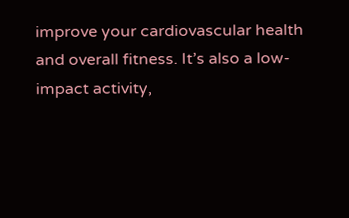improve your cardiovascular health and overall fitness. It’s also a low-impact activity,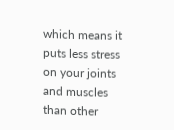which means it puts less stress on your joints and muscles than other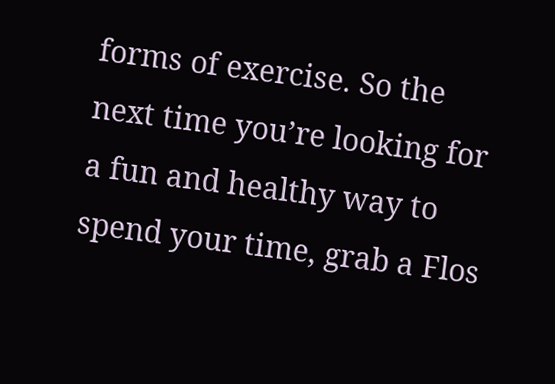forms of exercise. So the next time you’re looking for a fun and healthy way to spend your time, grab a Flos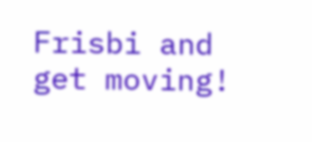Frisbi and get moving!